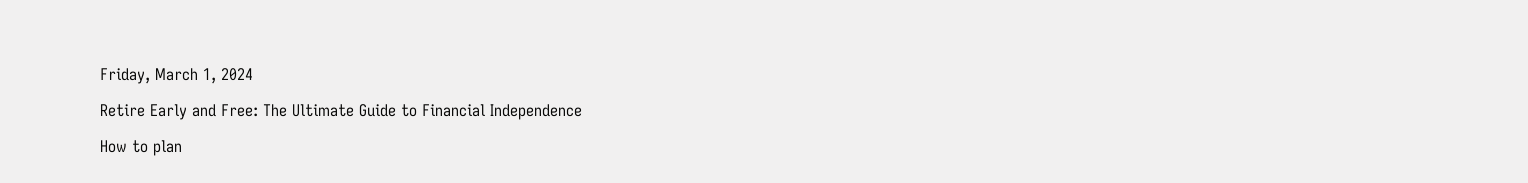Friday, March 1, 2024

Retire Early and Free: The Ultimate Guide to Financial Independence

How to plan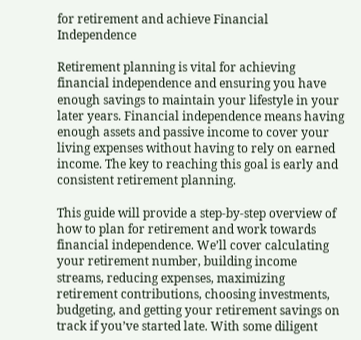for retirement and achieve Financial Independence

Retirement planning is vital for achieving financial independence and ensuring you have enough savings to maintain your lifestyle in your later years. Financial independence means having enough assets and passive income to cover your living expenses without having to rely on earned income. The key to reaching this goal is early and consistent retirement planning.

This guide will provide a step-by-step overview of how to plan for retirement and work towards financial independence. We’ll cover calculating your retirement number, building income streams, reducing expenses, maximizing retirement contributions, choosing investments, budgeting, and getting your retirement savings on track if you’ve started late. With some diligent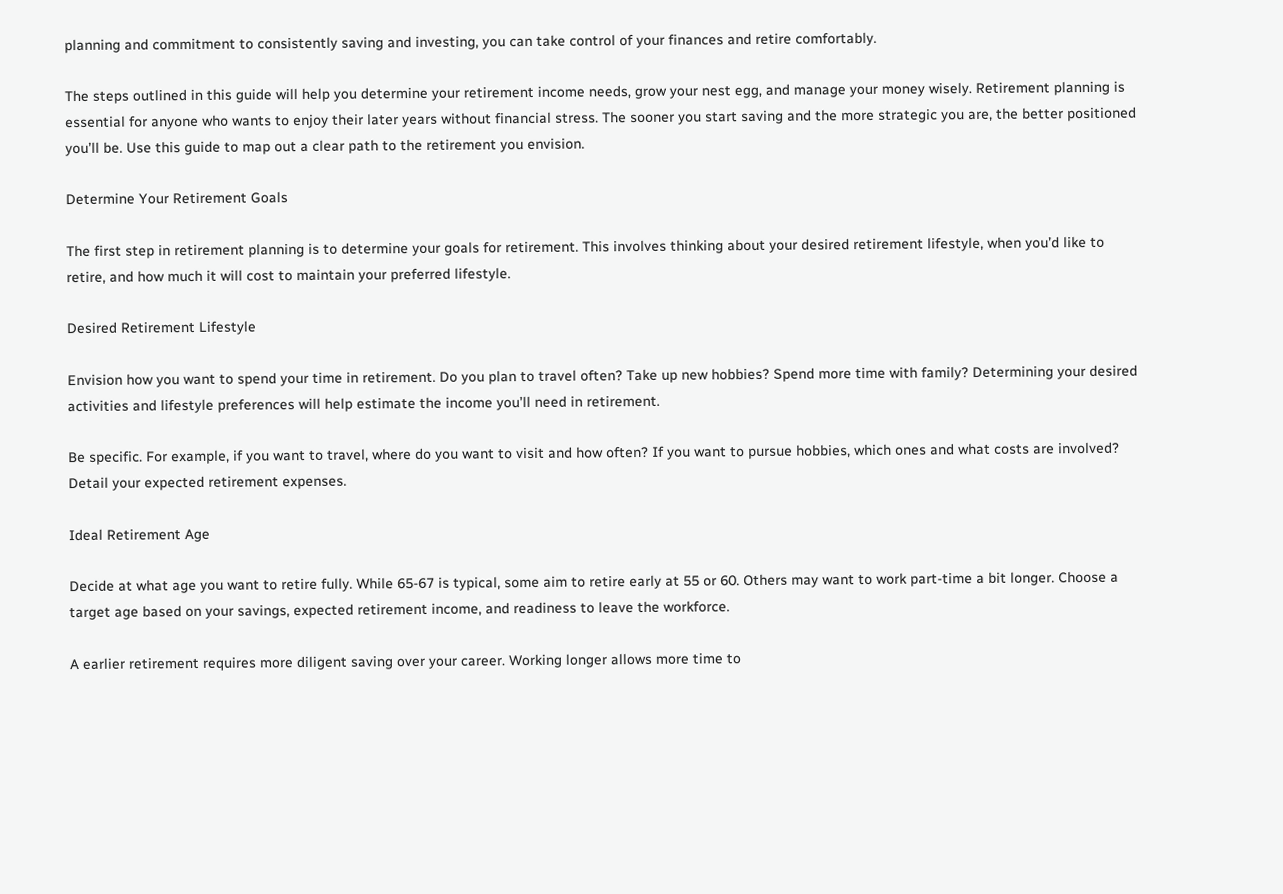planning and commitment to consistently saving and investing, you can take control of your finances and retire comfortably.

The steps outlined in this guide will help you determine your retirement income needs, grow your nest egg, and manage your money wisely. Retirement planning is essential for anyone who wants to enjoy their later years without financial stress. The sooner you start saving and the more strategic you are, the better positioned you’ll be. Use this guide to map out a clear path to the retirement you envision.

Determine Your Retirement Goals

The first step in retirement planning is to determine your goals for retirement. This involves thinking about your desired retirement lifestyle, when you’d like to retire, and how much it will cost to maintain your preferred lifestyle.

Desired Retirement Lifestyle

Envision how you want to spend your time in retirement. Do you plan to travel often? Take up new hobbies? Spend more time with family? Determining your desired activities and lifestyle preferences will help estimate the income you’ll need in retirement.

Be specific. For example, if you want to travel, where do you want to visit and how often? If you want to pursue hobbies, which ones and what costs are involved? Detail your expected retirement expenses.

Ideal Retirement Age

Decide at what age you want to retire fully. While 65-67 is typical, some aim to retire early at 55 or 60. Others may want to work part-time a bit longer. Choose a target age based on your savings, expected retirement income, and readiness to leave the workforce.

A earlier retirement requires more diligent saving over your career. Working longer allows more time to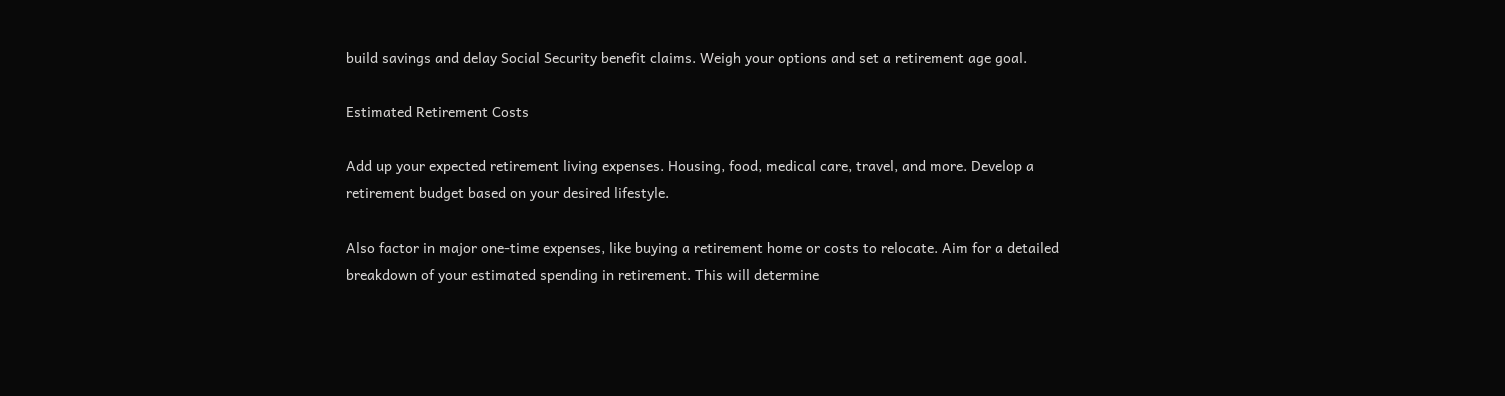build savings and delay Social Security benefit claims. Weigh your options and set a retirement age goal.

Estimated Retirement Costs

Add up your expected retirement living expenses. Housing, food, medical care, travel, and more. Develop a retirement budget based on your desired lifestyle.

Also factor in major one-time expenses, like buying a retirement home or costs to relocate. Aim for a detailed breakdown of your estimated spending in retirement. This will determine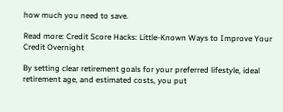how much you need to save.

Read more: Credit Score Hacks: Little-Known Ways to Improve Your Credit Overnight

By setting clear retirement goals for your preferred lifestyle, ideal retirement age, and estimated costs, you put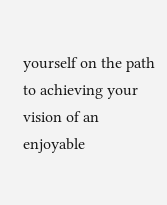yourself on the path to achieving your vision of an enjoyable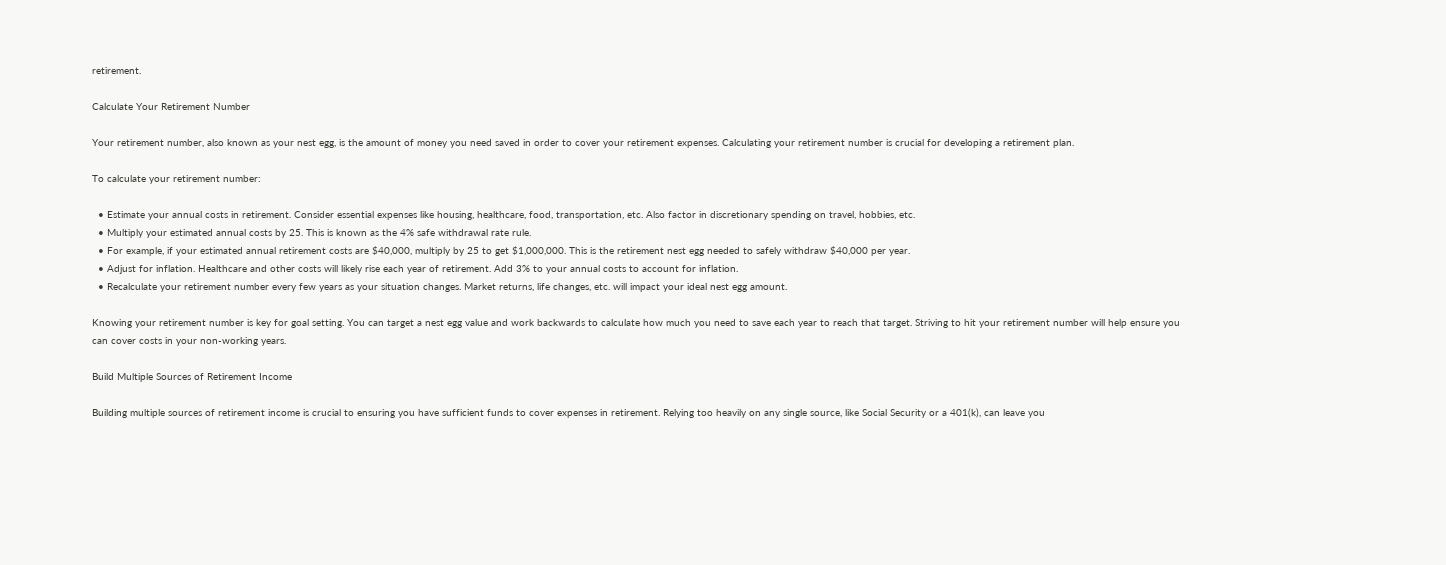retirement.

Calculate Your Retirement Number

Your retirement number, also known as your nest egg, is the amount of money you need saved in order to cover your retirement expenses. Calculating your retirement number is crucial for developing a retirement plan.

To calculate your retirement number:

  • Estimate your annual costs in retirement. Consider essential expenses like housing, healthcare, food, transportation, etc. Also factor in discretionary spending on travel, hobbies, etc.
  • Multiply your estimated annual costs by 25. This is known as the 4% safe withdrawal rate rule.
  • For example, if your estimated annual retirement costs are $40,000, multiply by 25 to get $1,000,000. This is the retirement nest egg needed to safely withdraw $40,000 per year.
  • Adjust for inflation. Healthcare and other costs will likely rise each year of retirement. Add 3% to your annual costs to account for inflation.
  • Recalculate your retirement number every few years as your situation changes. Market returns, life changes, etc. will impact your ideal nest egg amount.

Knowing your retirement number is key for goal setting. You can target a nest egg value and work backwards to calculate how much you need to save each year to reach that target. Striving to hit your retirement number will help ensure you can cover costs in your non-working years.

Build Multiple Sources of Retirement Income

Building multiple sources of retirement income is crucial to ensuring you have sufficient funds to cover expenses in retirement. Relying too heavily on any single source, like Social Security or a 401(k), can leave you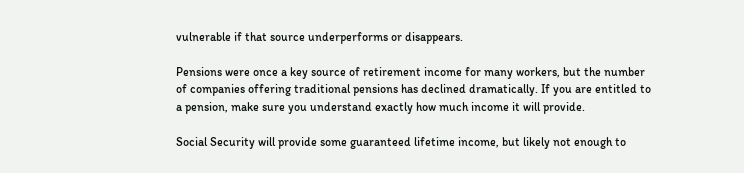vulnerable if that source underperforms or disappears.

Pensions were once a key source of retirement income for many workers, but the number of companies offering traditional pensions has declined dramatically. If you are entitled to a pension, make sure you understand exactly how much income it will provide.

Social Security will provide some guaranteed lifetime income, but likely not enough to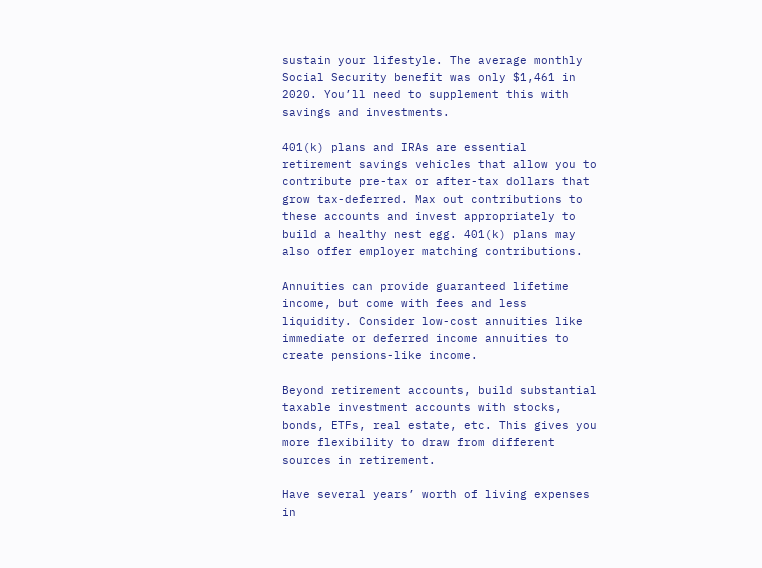sustain your lifestyle. The average monthly Social Security benefit was only $1,461 in 2020. You’ll need to supplement this with savings and investments.

401(k) plans and IRAs are essential retirement savings vehicles that allow you to contribute pre-tax or after-tax dollars that grow tax-deferred. Max out contributions to these accounts and invest appropriately to build a healthy nest egg. 401(k) plans may also offer employer matching contributions.

Annuities can provide guaranteed lifetime income, but come with fees and less liquidity. Consider low-cost annuities like immediate or deferred income annuities to create pensions-like income.

Beyond retirement accounts, build substantial taxable investment accounts with stocks, bonds, ETFs, real estate, etc. This gives you more flexibility to draw from different sources in retirement.

Have several years’ worth of living expenses in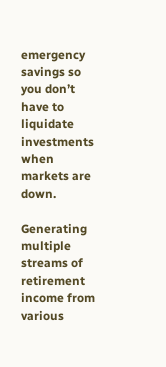emergency savings so you don’t have to liquidate investments when markets are down.

Generating multiple streams of retirement income from various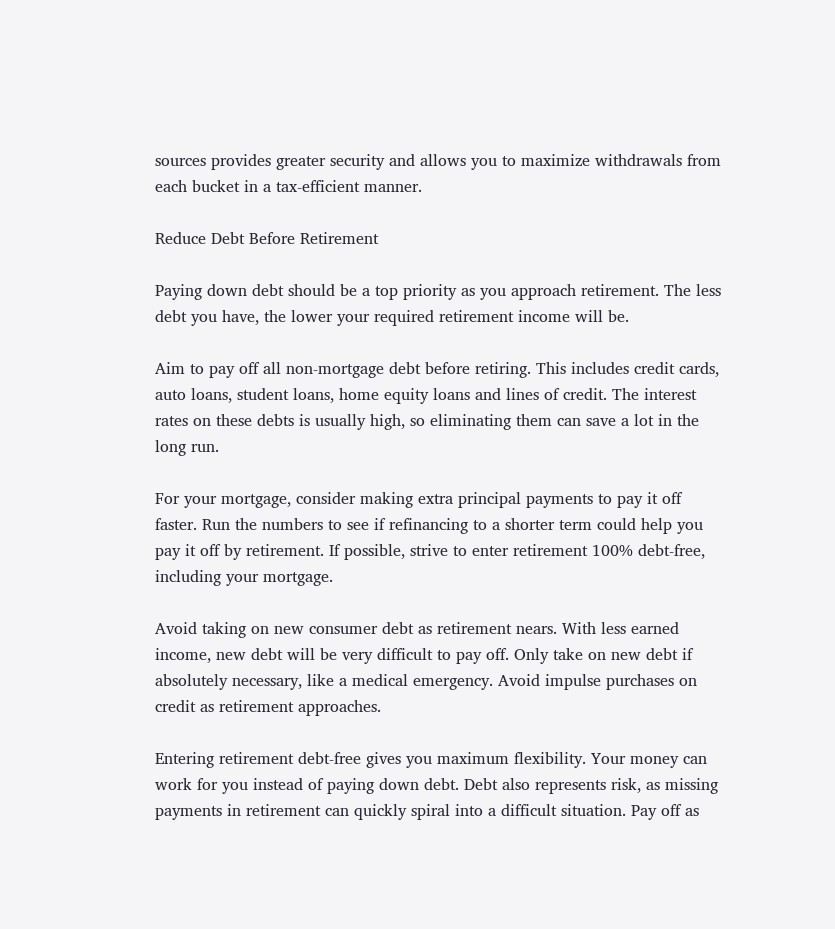sources provides greater security and allows you to maximize withdrawals from each bucket in a tax-efficient manner.

Reduce Debt Before Retirement

Paying down debt should be a top priority as you approach retirement. The less debt you have, the lower your required retirement income will be.

Aim to pay off all non-mortgage debt before retiring. This includes credit cards, auto loans, student loans, home equity loans and lines of credit. The interest rates on these debts is usually high, so eliminating them can save a lot in the long run.

For your mortgage, consider making extra principal payments to pay it off faster. Run the numbers to see if refinancing to a shorter term could help you pay it off by retirement. If possible, strive to enter retirement 100% debt-free, including your mortgage.

Avoid taking on new consumer debt as retirement nears. With less earned income, new debt will be very difficult to pay off. Only take on new debt if absolutely necessary, like a medical emergency. Avoid impulse purchases on credit as retirement approaches.

Entering retirement debt-free gives you maximum flexibility. Your money can work for you instead of paying down debt. Debt also represents risk, as missing payments in retirement can quickly spiral into a difficult situation. Pay off as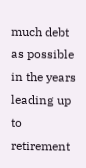much debt as possible in the years leading up to retirement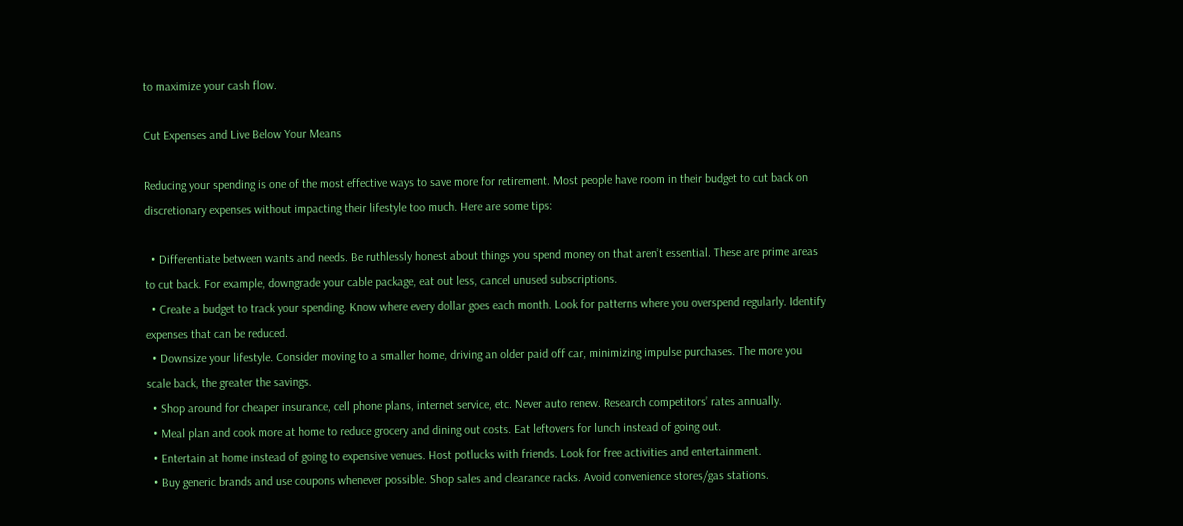to maximize your cash flow.

Cut Expenses and Live Below Your Means

Reducing your spending is one of the most effective ways to save more for retirement. Most people have room in their budget to cut back on discretionary expenses without impacting their lifestyle too much. Here are some tips:

  • Differentiate between wants and needs. Be ruthlessly honest about things you spend money on that aren’t essential. These are prime areas to cut back. For example, downgrade your cable package, eat out less, cancel unused subscriptions.
  • Create a budget to track your spending. Know where every dollar goes each month. Look for patterns where you overspend regularly. Identify expenses that can be reduced.
  • Downsize your lifestyle. Consider moving to a smaller home, driving an older paid off car, minimizing impulse purchases. The more you scale back, the greater the savings.
  • Shop around for cheaper insurance, cell phone plans, internet service, etc. Never auto renew. Research competitors’ rates annually.
  • Meal plan and cook more at home to reduce grocery and dining out costs. Eat leftovers for lunch instead of going out.
  • Entertain at home instead of going to expensive venues. Host potlucks with friends. Look for free activities and entertainment.
  • Buy generic brands and use coupons whenever possible. Shop sales and clearance racks. Avoid convenience stores/gas stations.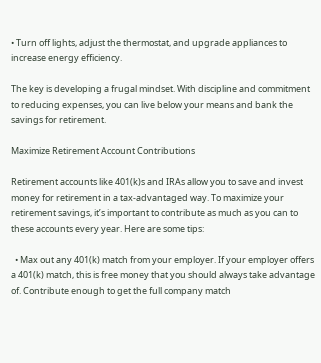• Turn off lights, adjust the thermostat, and upgrade appliances to increase energy efficiency.

The key is developing a frugal mindset. With discipline and commitment to reducing expenses, you can live below your means and bank the savings for retirement.

Maximize Retirement Account Contributions

Retirement accounts like 401(k)s and IRAs allow you to save and invest money for retirement in a tax-advantaged way. To maximize your retirement savings, it’s important to contribute as much as you can to these accounts every year. Here are some tips:

  • Max out any 401(k) match from your employer. If your employer offers a 401(k) match, this is free money that you should always take advantage of. Contribute enough to get the full company match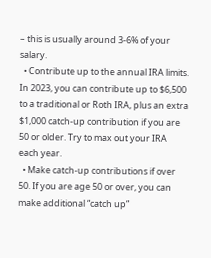– this is usually around 3-6% of your salary.
  • Contribute up to the annual IRA limits. In 2023, you can contribute up to $6,500 to a traditional or Roth IRA, plus an extra $1,000 catch-up contribution if you are 50 or older. Try to max out your IRA each year.
  • Make catch-up contributions if over 50. If you are age 50 or over, you can make additional “catch up”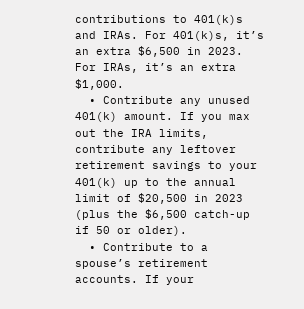contributions to 401(k)s and IRAs. For 401(k)s, it’s an extra $6,500 in 2023. For IRAs, it’s an extra $1,000.
  • Contribute any unused 401(k) amount. If you max out the IRA limits, contribute any leftover retirement savings to your 401(k) up to the annual limit of $20,500 in 2023 (plus the $6,500 catch-up if 50 or older).
  • Contribute to a spouse’s retirement accounts. If your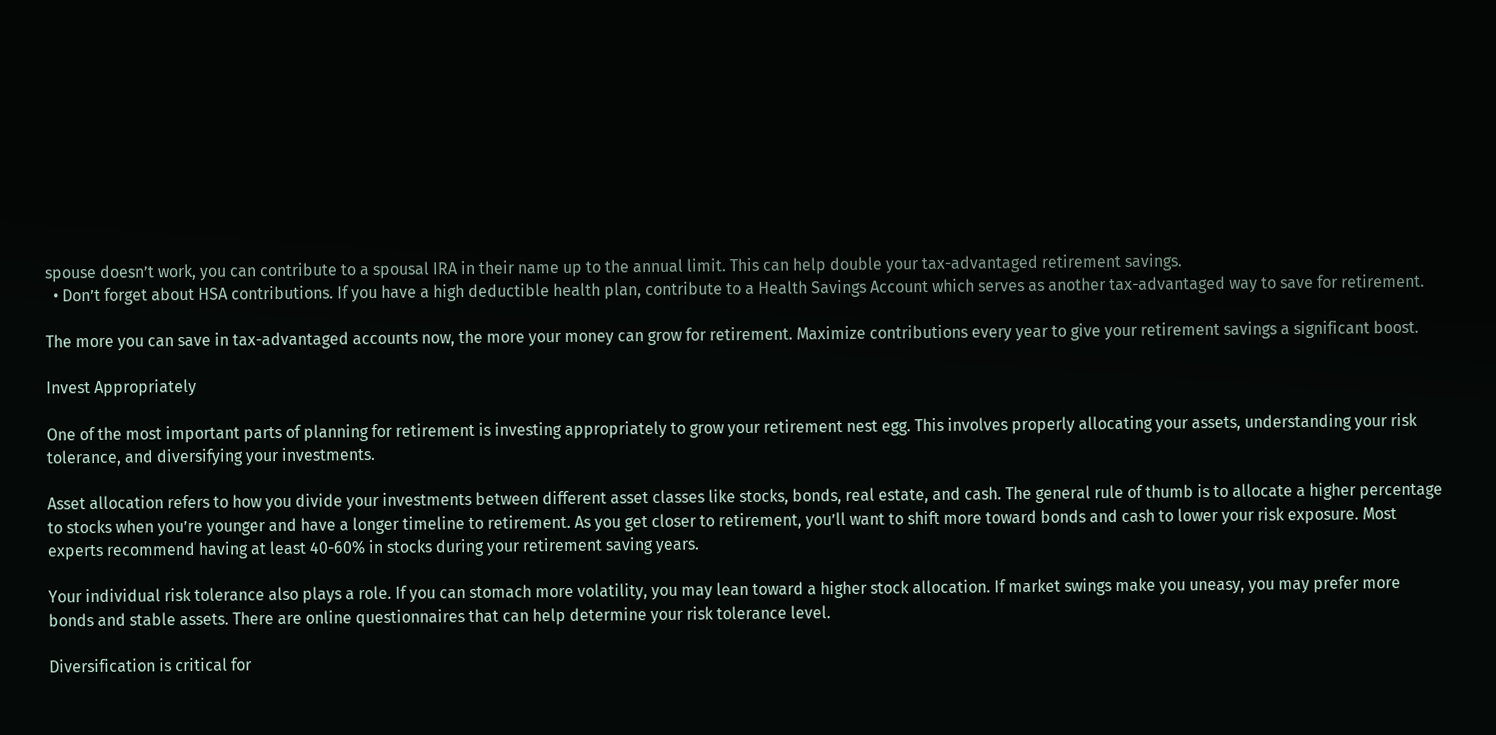spouse doesn’t work, you can contribute to a spousal IRA in their name up to the annual limit. This can help double your tax-advantaged retirement savings.
  • Don’t forget about HSA contributions. If you have a high deductible health plan, contribute to a Health Savings Account which serves as another tax-advantaged way to save for retirement.

The more you can save in tax-advantaged accounts now, the more your money can grow for retirement. Maximize contributions every year to give your retirement savings a significant boost.

Invest Appropriately

One of the most important parts of planning for retirement is investing appropriately to grow your retirement nest egg. This involves properly allocating your assets, understanding your risk tolerance, and diversifying your investments.

Asset allocation refers to how you divide your investments between different asset classes like stocks, bonds, real estate, and cash. The general rule of thumb is to allocate a higher percentage to stocks when you’re younger and have a longer timeline to retirement. As you get closer to retirement, you’ll want to shift more toward bonds and cash to lower your risk exposure. Most experts recommend having at least 40-60% in stocks during your retirement saving years.

Your individual risk tolerance also plays a role. If you can stomach more volatility, you may lean toward a higher stock allocation. If market swings make you uneasy, you may prefer more bonds and stable assets. There are online questionnaires that can help determine your risk tolerance level.

Diversification is critical for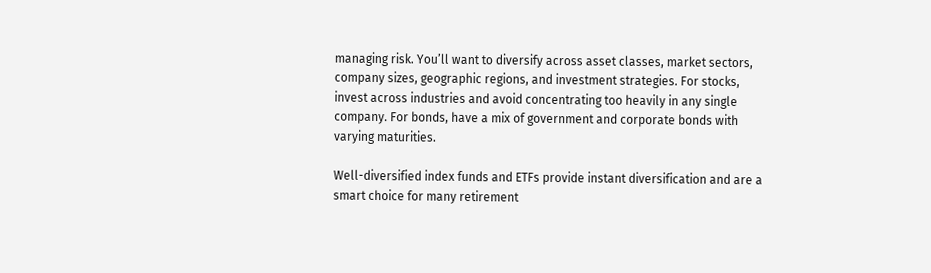managing risk. You’ll want to diversify across asset classes, market sectors, company sizes, geographic regions, and investment strategies. For stocks, invest across industries and avoid concentrating too heavily in any single company. For bonds, have a mix of government and corporate bonds with varying maturities.

Well-diversified index funds and ETFs provide instant diversification and are a smart choice for many retirement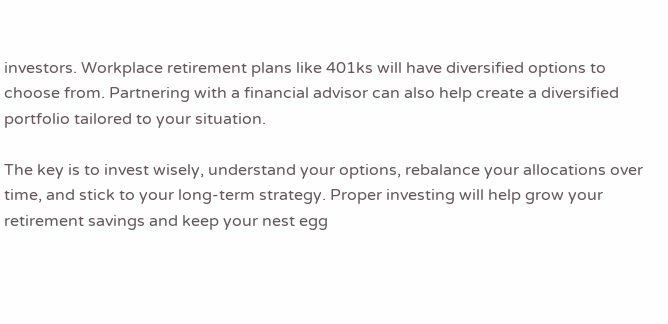investors. Workplace retirement plans like 401ks will have diversified options to choose from. Partnering with a financial advisor can also help create a diversified portfolio tailored to your situation.

The key is to invest wisely, understand your options, rebalance your allocations over time, and stick to your long-term strategy. Proper investing will help grow your retirement savings and keep your nest egg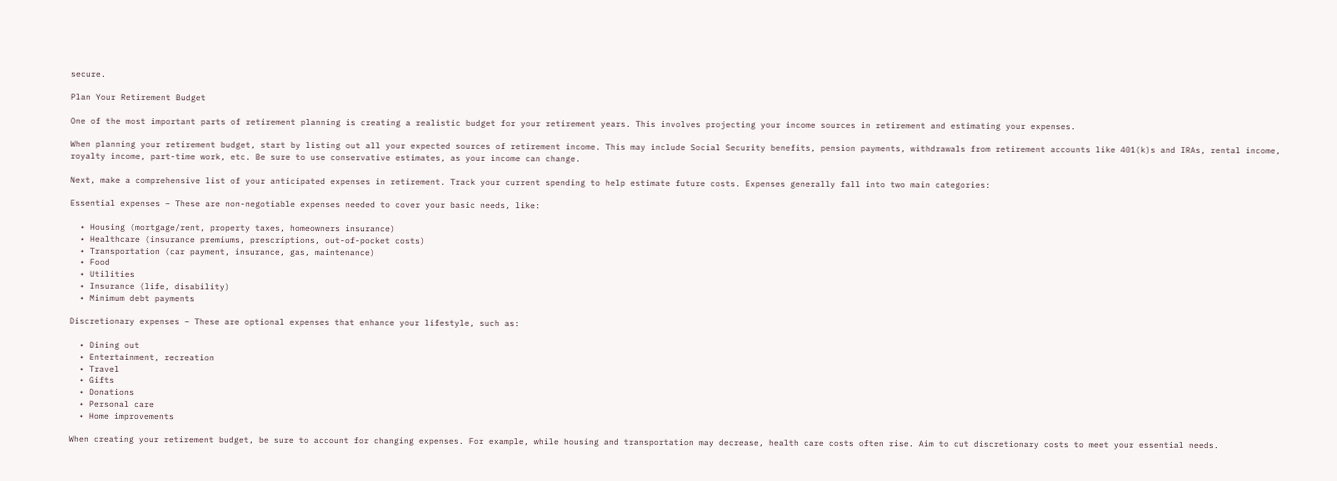secure.

Plan Your Retirement Budget

One of the most important parts of retirement planning is creating a realistic budget for your retirement years. This involves projecting your income sources in retirement and estimating your expenses.

When planning your retirement budget, start by listing out all your expected sources of retirement income. This may include Social Security benefits, pension payments, withdrawals from retirement accounts like 401(k)s and IRAs, rental income, royalty income, part-time work, etc. Be sure to use conservative estimates, as your income can change.

Next, make a comprehensive list of your anticipated expenses in retirement. Track your current spending to help estimate future costs. Expenses generally fall into two main categories:

Essential expenses – These are non-negotiable expenses needed to cover your basic needs, like:

  • Housing (mortgage/rent, property taxes, homeowners insurance)
  • Healthcare (insurance premiums, prescriptions, out-of-pocket costs)
  • Transportation (car payment, insurance, gas, maintenance)
  • Food
  • Utilities
  • Insurance (life, disability)
  • Minimum debt payments

Discretionary expenses – These are optional expenses that enhance your lifestyle, such as:

  • Dining out
  • Entertainment, recreation
  • Travel
  • Gifts
  • Donations
  • Personal care
  • Home improvements

When creating your retirement budget, be sure to account for changing expenses. For example, while housing and transportation may decrease, health care costs often rise. Aim to cut discretionary costs to meet your essential needs.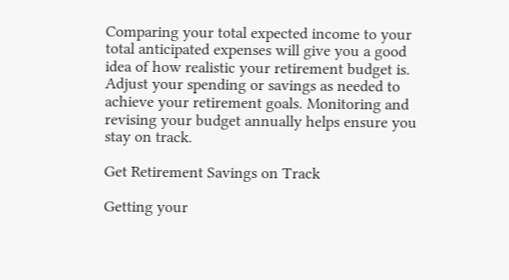Comparing your total expected income to your total anticipated expenses will give you a good idea of how realistic your retirement budget is. Adjust your spending or savings as needed to achieve your retirement goals. Monitoring and revising your budget annually helps ensure you stay on track.

Get Retirement Savings on Track

Getting your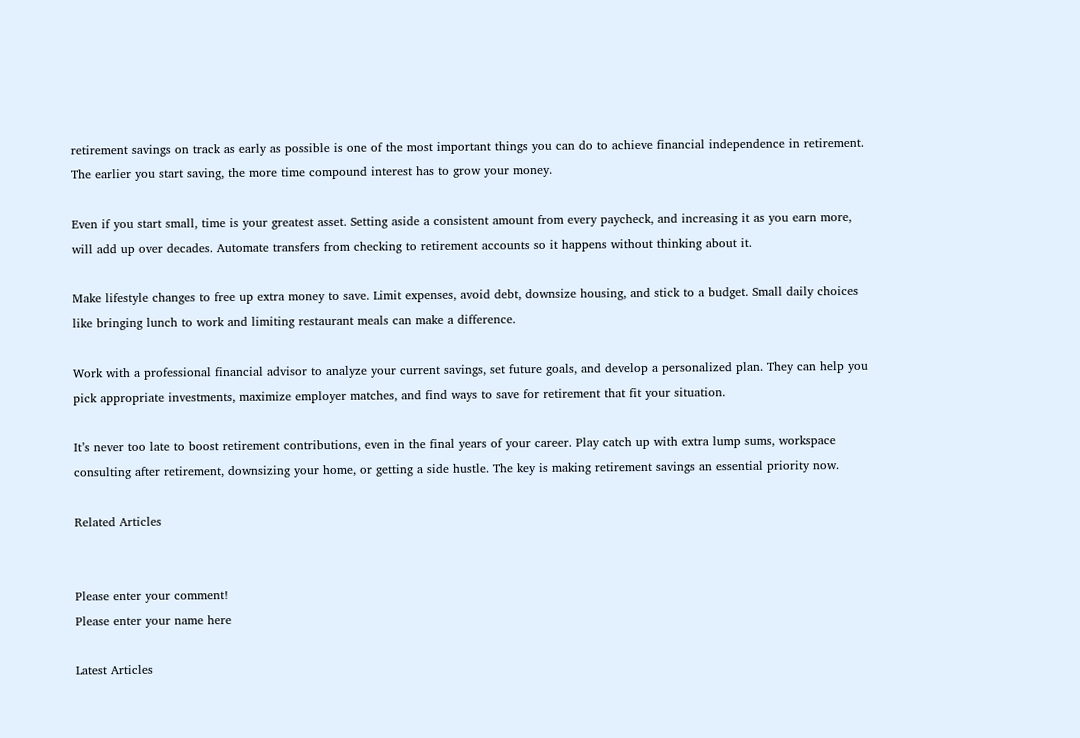retirement savings on track as early as possible is one of the most important things you can do to achieve financial independence in retirement. The earlier you start saving, the more time compound interest has to grow your money.

Even if you start small, time is your greatest asset. Setting aside a consistent amount from every paycheck, and increasing it as you earn more, will add up over decades. Automate transfers from checking to retirement accounts so it happens without thinking about it.

Make lifestyle changes to free up extra money to save. Limit expenses, avoid debt, downsize housing, and stick to a budget. Small daily choices like bringing lunch to work and limiting restaurant meals can make a difference.

Work with a professional financial advisor to analyze your current savings, set future goals, and develop a personalized plan. They can help you pick appropriate investments, maximize employer matches, and find ways to save for retirement that fit your situation.

It’s never too late to boost retirement contributions, even in the final years of your career. Play catch up with extra lump sums, workspace consulting after retirement, downsizing your home, or getting a side hustle. The key is making retirement savings an essential priority now.

Related Articles


Please enter your comment!
Please enter your name here

Latest Articles